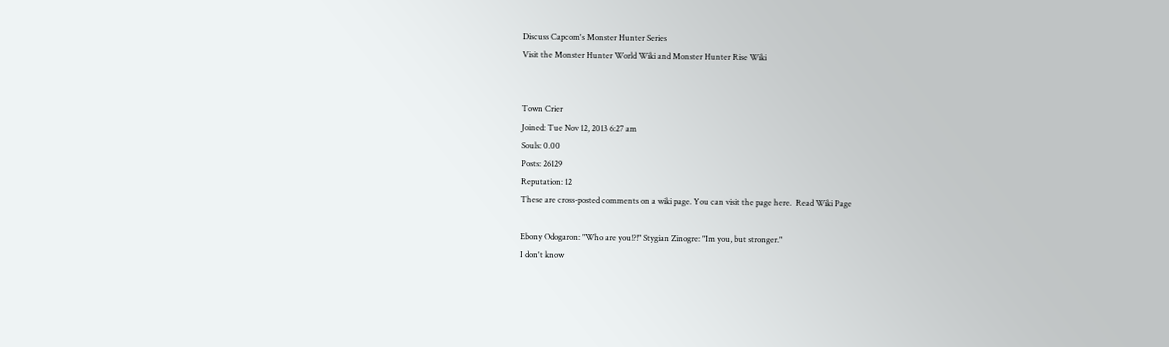Discuss Capcom's Monster Hunter Series
Visit the Monster Hunter World Wiki and Monster Hunter Rise Wiki


Town Crier
Joined: Tue Nov 12, 2013 6:27 am
Souls: 0.00
Posts: 26129
Reputation: 12
These are cross-posted comments on a wiki page. You can visit the page here.  Read Wiki Page

Ebony Odogaron: "Who are you!?!" Stygian Zinogre: "Im you, but stronger."
I don't know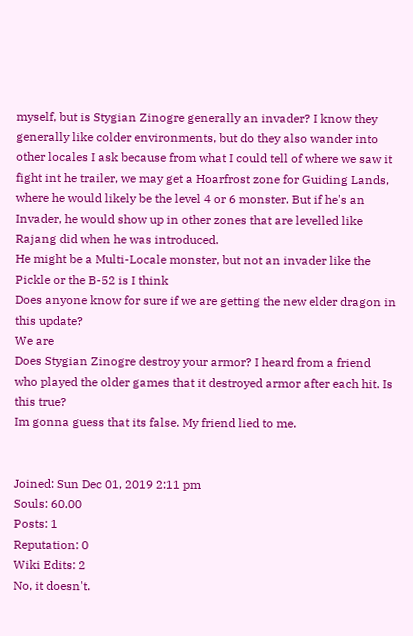myself, but is Stygian Zinogre generally an invader? I know they generally like colder environments, but do they also wander into other locales I ask because from what I could tell of where we saw it fight int he trailer, we may get a Hoarfrost zone for Guiding Lands, where he would likely be the level 4 or 6 monster. But if he's an Invader, he would show up in other zones that are levelled like Rajang did when he was introduced.
He might be a Multi-Locale monster, but not an invader like the Pickle or the B-52 is I think
Does anyone know for sure if we are getting the new elder dragon in this update?
We are
Does Stygian Zinogre destroy your armor? I heard from a friend who played the older games that it destroyed armor after each hit. Is this true?
Im gonna guess that its false. My friend lied to me.


Joined: Sun Dec 01, 2019 2:11 pm
Souls: 60.00
Posts: 1
Reputation: 0
Wiki Edits: 2
No, it doesn't.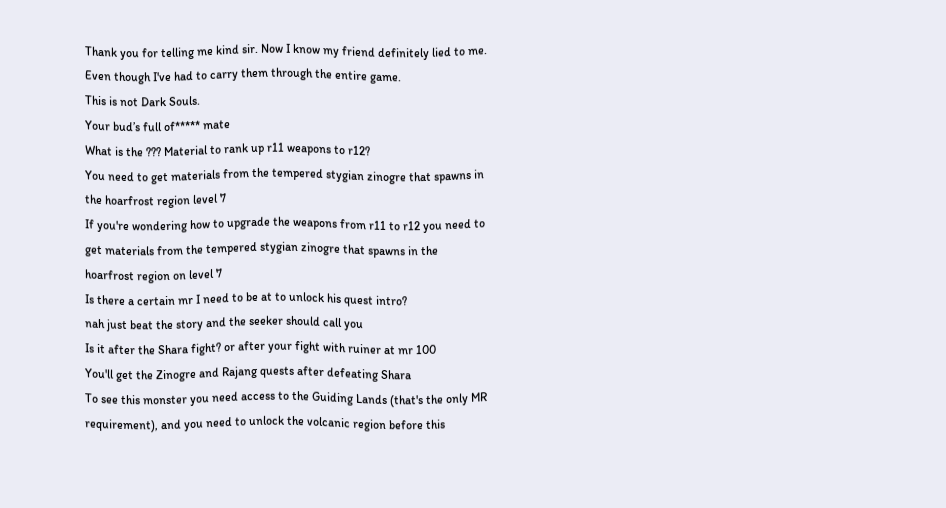Thank you for telling me kind sir. Now I know my friend definitely lied to me. Even though I've had to carry them through the entire game.
This is not Dark Souls.
Your bud’s full of***** mate
What is the ??? Material to rank up r11 weapons to r12?
You need to get materials from the tempered stygian zinogre that spawns in the hoarfrost region level 7
If you're wondering how to upgrade the weapons from r11 to r12 you need to get materials from the tempered stygian zinogre that spawns in the hoarfrost region on level 7
Is there a certain mr I need to be at to unlock his quest intro?
nah just beat the story and the seeker should call you
Is it after the Shara fight? or after your fight with ruiner at mr 100
You'll get the Zinogre and Rajang quests after defeating Shara
To see this monster you need access to the Guiding Lands (that's the only MR requirement), and you need to unlock the volcanic region before this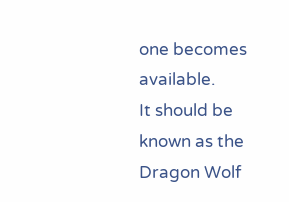one becomes available.
It should be known as the Dragon Wolf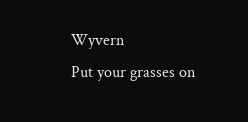Wyvern
Put your grasses on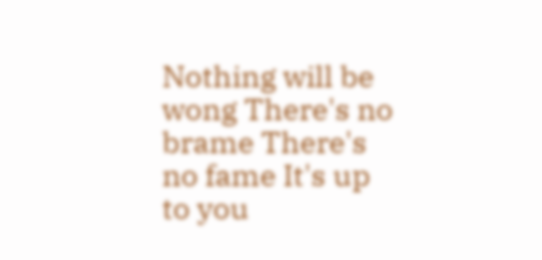Nothing will be wong There's no brame There's no fame It's up to you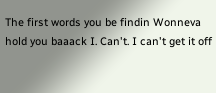The first words you be findin Wonneva hold you baaack I. Can't. I can't get it off